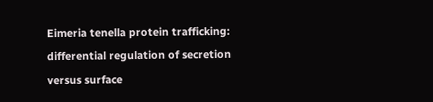Eimeria tenella protein trafficking: differential regulation of secretion versus surface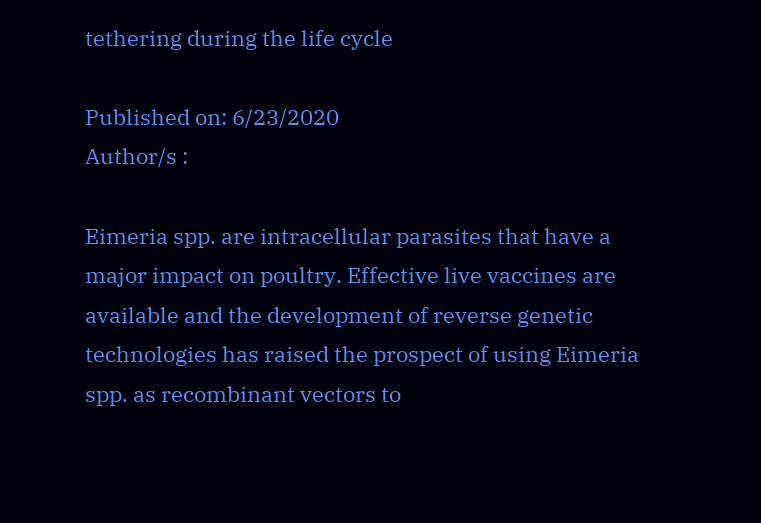tethering during the life cycle

Published on: 6/23/2020
Author/s :

Eimeria spp. are intracellular parasites that have a major impact on poultry. Effective live vaccines are available and the development of reverse genetic technologies has raised the prospect of using Eimeria spp. as recombinant vectors to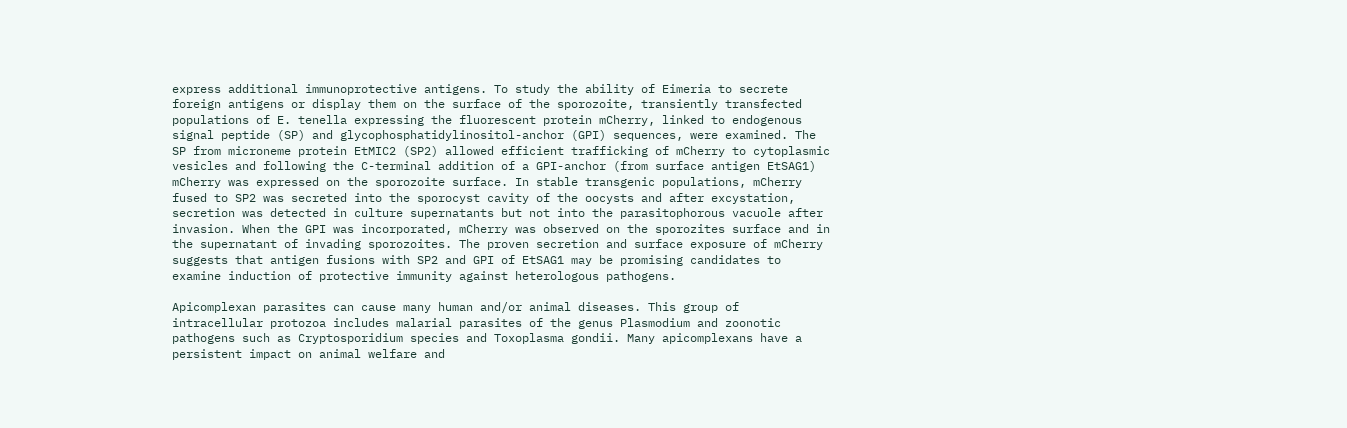express additional immunoprotective antigens. To study the ability of Eimeria to secrete foreign antigens or display them on the surface of the sporozoite, transiently transfected populations of E. tenella expressing the fluorescent protein mCherry, linked to endogenous signal peptide (SP) and glycophosphatidylinositol-anchor (GPI) sequences, were examined. The SP from microneme protein EtMIC2 (SP2) allowed efficient trafficking of mCherry to cytoplasmic vesicles and following the C-terminal addition of a GPI-anchor (from surface antigen EtSAG1) mCherry was expressed on the sporozoite surface. In stable transgenic populations, mCherry fused to SP2 was secreted into the sporocyst cavity of the oocysts and after excystation, secretion was detected in culture supernatants but not into the parasitophorous vacuole after invasion. When the GPI was incorporated, mCherry was observed on the sporozites surface and in the supernatant of invading sporozoites. The proven secretion and surface exposure of mCherry suggests that antigen fusions with SP2 and GPI of EtSAG1 may be promising candidates to examine induction of protective immunity against heterologous pathogens.

Apicomplexan parasites can cause many human and/or animal diseases. This group of intracellular protozoa includes malarial parasites of the genus Plasmodium and zoonotic pathogens such as Cryptosporidium species and Toxoplasma gondii. Many apicomplexans have a persistent impact on animal welfare and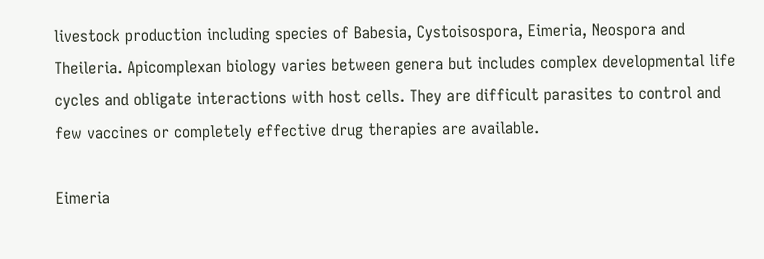livestock production including species of Babesia, Cystoisospora, Eimeria, Neospora and Theileria. Apicomplexan biology varies between genera but includes complex developmental life cycles and obligate interactions with host cells. They are difficult parasites to control and few vaccines or completely effective drug therapies are available.

Eimeria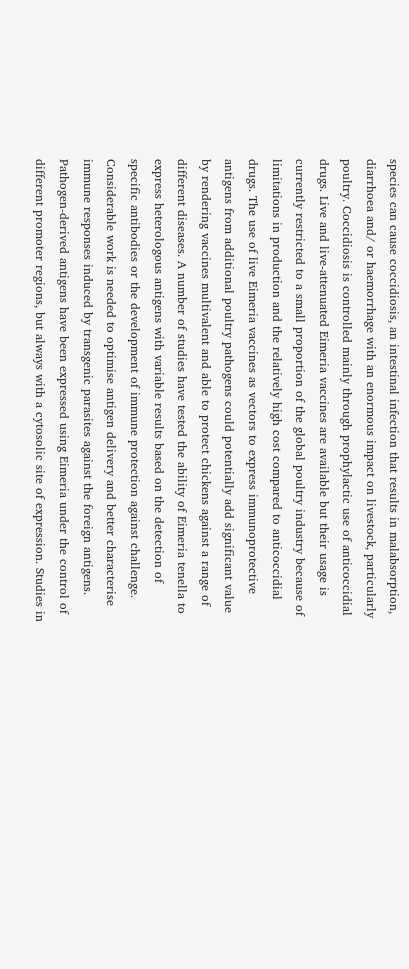species can cause coccidiosis, an intestinal infection that results in malabsorption, diarrhoea and/ or haemorrhage with an enormous impact on livestock, particularly poultry. Coccidiosis is controlled mainly through prophylactic use of anticoccidial drugs. Live and live-attenuated Eimeria vaccines are available but their usage is currently restricted to a small proportion of the global poultry industry because of limitations in production and the relatively high cost compared to anticoccidial drugs. The use of live Eimeria vaccines as vectors to express immunoprotective antigens from additional poultry pathogens could potentially add significant value by rendering vaccines multivalent and able to protect chickens against a range of different diseases. A number of studies have tested the ability of Eimeria tenella to express heterologous antigens with variable results based on the detection of specific antibodies or the development of immune protection against challenge. Considerable work is needed to optimise antigen delivery and better characterise immune responses induced by transgenic parasites against the foreign antigens. Pathogen-derived antigens have been expressed using Eimeria under the control of different promoter regions, but always with a cytosolic site of expression. Studies in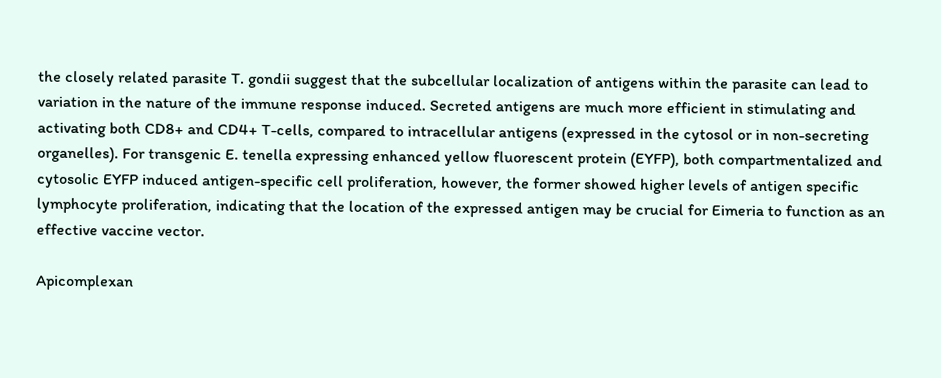the closely related parasite T. gondii suggest that the subcellular localization of antigens within the parasite can lead to variation in the nature of the immune response induced. Secreted antigens are much more efficient in stimulating and activating both CD8+ and CD4+ T-cells, compared to intracellular antigens (expressed in the cytosol or in non-secreting organelles). For transgenic E. tenella expressing enhanced yellow fluorescent protein (EYFP), both compartmentalized and cytosolic EYFP induced antigen-specific cell proliferation, however, the former showed higher levels of antigen specific lymphocyte proliferation, indicating that the location of the expressed antigen may be crucial for Eimeria to function as an effective vaccine vector.

Apicomplexan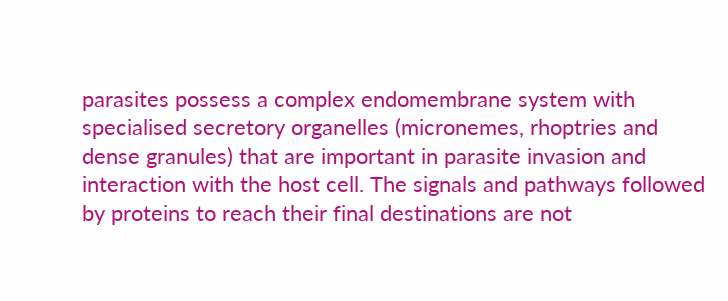parasites possess a complex endomembrane system with specialised secretory organelles (micronemes, rhoptries and dense granules) that are important in parasite invasion and interaction with the host cell. The signals and pathways followed by proteins to reach their final destinations are not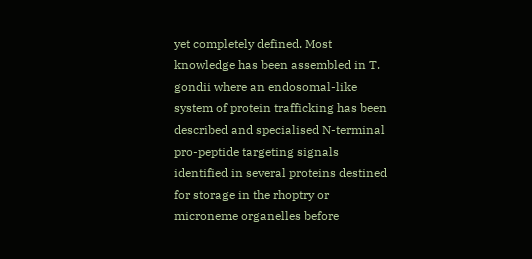yet completely defined. Most knowledge has been assembled in T. gondii where an endosomal-like system of protein trafficking has been described and specialised N-terminal pro-peptide targeting signals identified in several proteins destined for storage in the rhoptry or microneme organelles before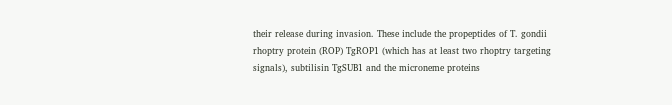their release during invasion. These include the propeptides of T. gondii rhoptry protein (ROP) TgROP1 (which has at least two rhoptry targeting signals), subtilisin TgSUB1 and the microneme proteins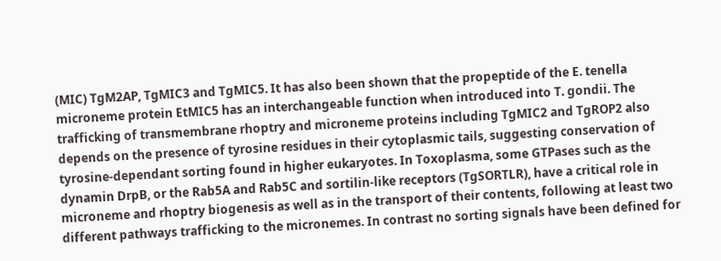(MIC) TgM2AP, TgMIC3 and TgMIC5. It has also been shown that the propeptide of the E. tenella microneme protein EtMIC5 has an interchangeable function when introduced into T. gondii. The trafficking of transmembrane rhoptry and microneme proteins including TgMIC2 and TgROP2 also depends on the presence of tyrosine residues in their cytoplasmic tails, suggesting conservation of tyrosine-dependant sorting found in higher eukaryotes. In Toxoplasma, some GTPases such as the dynamin DrpB, or the Rab5A and Rab5C and sortilin-like receptors (TgSORTLR), have a critical role in microneme and rhoptry biogenesis as well as in the transport of their contents, following at least two different pathways trafficking to the micronemes. In contrast no sorting signals have been defined for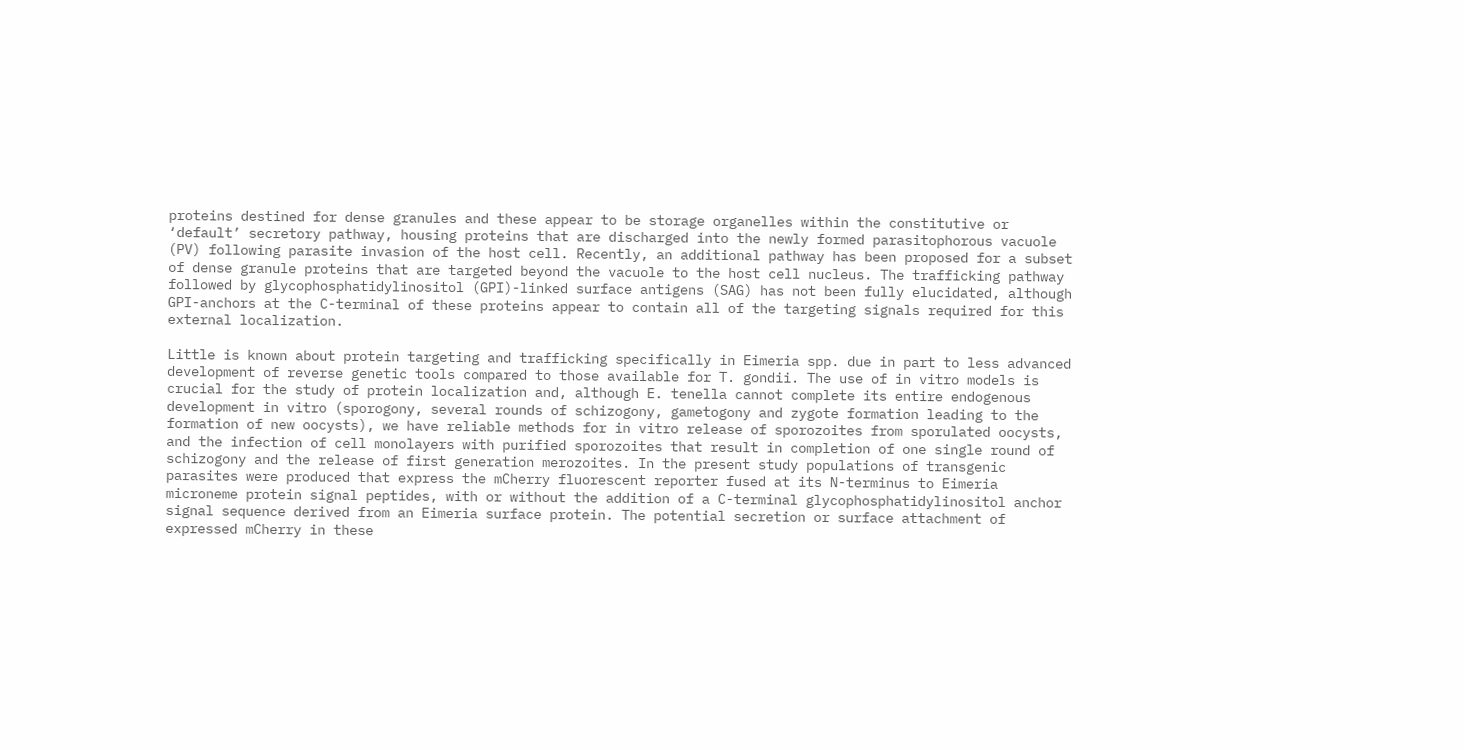proteins destined for dense granules and these appear to be storage organelles within the constitutive or ‘default’ secretory pathway, housing proteins that are discharged into the newly formed parasitophorous vacuole (PV) following parasite invasion of the host cell. Recently, an additional pathway has been proposed for a subset of dense granule proteins that are targeted beyond the vacuole to the host cell nucleus. The trafficking pathway followed by glycophosphatidylinositol (GPI)-linked surface antigens (SAG) has not been fully elucidated, although GPI-anchors at the C-terminal of these proteins appear to contain all of the targeting signals required for this external localization.

Little is known about protein targeting and trafficking specifically in Eimeria spp. due in part to less advanced development of reverse genetic tools compared to those available for T. gondii. The use of in vitro models is crucial for the study of protein localization and, although E. tenella cannot complete its entire endogenous development in vitro (sporogony, several rounds of schizogony, gametogony and zygote formation leading to the formation of new oocysts), we have reliable methods for in vitro release of sporozoites from sporulated oocysts, and the infection of cell monolayers with purified sporozoites that result in completion of one single round of schizogony and the release of first generation merozoites. In the present study populations of transgenic parasites were produced that express the mCherry fluorescent reporter fused at its N-terminus to Eimeria microneme protein signal peptides, with or without the addition of a C-terminal glycophosphatidylinositol anchor signal sequence derived from an Eimeria surface protein. The potential secretion or surface attachment of expressed mCherry in these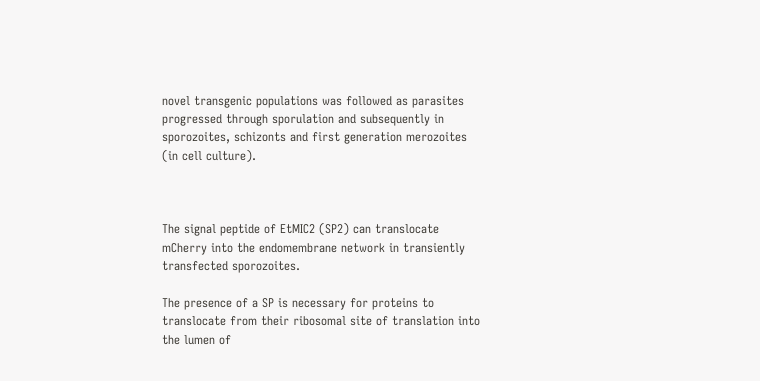novel transgenic populations was followed as parasites progressed through sporulation and subsequently in sporozoites, schizonts and first generation merozoites (in cell culture).



The signal peptide of EtMIC2 (SP2) can translocate mCherry into the endomembrane network in transiently transfected sporozoites.

The presence of a SP is necessary for proteins to translocate from their ribosomal site of translation into the lumen of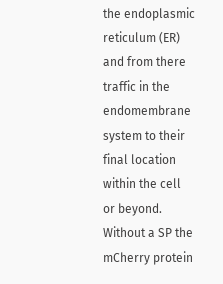the endoplasmic reticulum (ER) and from there traffic in the endomembrane system to their final location within the cell or beyond. Without a SP the mCherry protein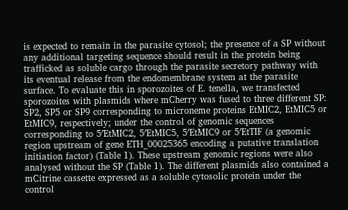is expected to remain in the parasite cytosol; the presence of a SP without any additional targeting sequence should result in the protein being trafficked as soluble cargo through the parasite secretory pathway with its eventual release from the endomembrane system at the parasite surface. To evaluate this in sporozoites of E. tenella, we transfected sporozoites with plasmids where mCherry was fused to three different SP: SP2, SP5 or SP9 corresponding to microneme proteins EtMIC2, EtMIC5 or EtMIC9, respectively; under the control of genomic sequences corresponding to 5′EtMIC2, 5′EtMIC5, 5′EtMIC9 or 5′EtTIF (a genomic region upstream of gene ETH_00025365 encoding a putative translation initiation factor) (Table 1). These upstream genomic regions were also analysed without the SP (Table 1). The different plasmids also contained a mCitrine cassette expressed as a soluble cytosolic protein under the control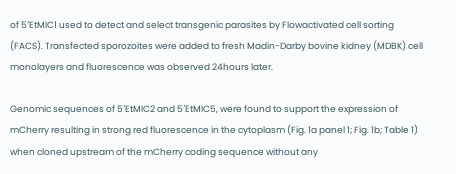of 5′EtMIC1 used to detect and select transgenic parasites by Flowactivated cell sorting (FACS). Transfected sporozoites were added to fresh Madin-Darby bovine kidney (MDBK) cell monolayers and fluorescence was observed 24hours later.

Genomic sequences of 5′EtMIC2 and 5′EtMIC5, were found to support the expression of mCherry resulting in strong red fluorescence in the cytoplasm (Fig. 1a panel 1; Fig. 1b; Table 1) when cloned upstream of the mCherry coding sequence without any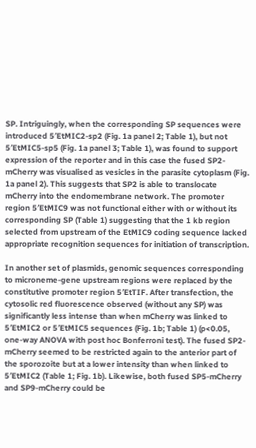SP. Intriguingly, when the corresponding SP sequences were introduced 5′EtMIC2-sp2 (Fig. 1a panel 2; Table 1), but not 5′EtMIC5-sp5 (Fig. 1a panel 3; Table 1), was found to support expression of the reporter and in this case the fused SP2-mCherry was visualised as vesicles in the parasite cytoplasm (Fig. 1a panel 2). This suggests that SP2 is able to translocate mCherry into the endomembrane network. The promoter region 5′EtMIC9 was not functional either with or without its corresponding SP (Table 1) suggesting that the 1 kb region selected from upstream of the EtMIC9 coding sequence lacked appropriate recognition sequences for initiation of transcription.

In another set of plasmids, genomic sequences corresponding to microneme-gene upstream regions were replaced by the constitutive promoter region 5′EtTIF. After transfection, the cytosolic red fluorescence observed (without any SP) was significantly less intense than when mCherry was linked to 5′EtMIC2 or 5′EtMIC5 sequences (Fig. 1b; Table 1) (p<0.05, one-way ANOVA with post hoc Bonferroni test). The fused SP2-mCherry seemed to be restricted again to the anterior part of the sporozoite but at a lower intensity than when linked to 5′EtMIC2 (Table 1; Fig. 1b). Likewise, both fused SP5-mCherry and SP9-mCherry could be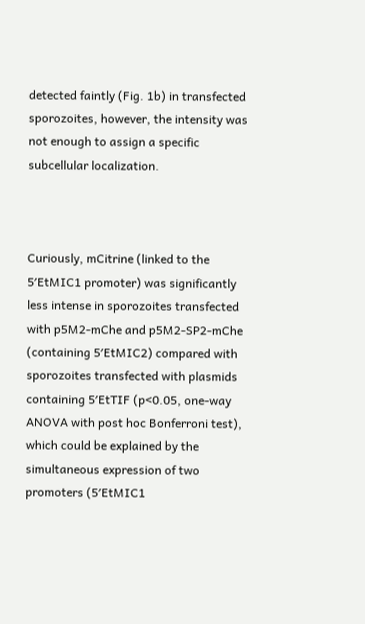detected faintly (Fig. 1b) in transfected sporozoites, however, the intensity was not enough to assign a specific subcellular localization.



Curiously, mCitrine (linked to the 5′EtMIC1 promoter) was significantly less intense in sporozoites transfected with p5M2-mChe and p5M2-SP2-mChe (containing 5′EtMIC2) compared with sporozoites transfected with plasmids containing 5′EtTIF (p<0.05, one-way ANOVA with post hoc Bonferroni test), which could be explained by the simultaneous expression of two promoters (5′EtMIC1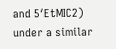and 5′EtMIC2) under a similar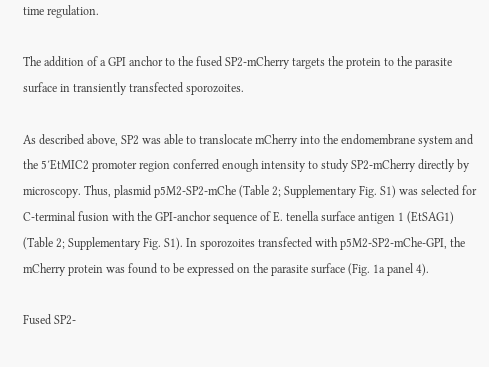time regulation.

The addition of a GPI anchor to the fused SP2-mCherry targets the protein to the parasite surface in transiently transfected sporozoites.

As described above, SP2 was able to translocate mCherry into the endomembrane system and the 5′EtMIC2 promoter region conferred enough intensity to study SP2-mCherry directly by microscopy. Thus, plasmid p5M2-SP2-mChe (Table 2; Supplementary Fig. S1) was selected for C-terminal fusion with the GPI-anchor sequence of E. tenella surface antigen 1 (EtSAG1) (Table 2; Supplementary Fig. S1). In sporozoites transfected with p5M2-SP2-mChe-GPI, the mCherry protein was found to be expressed on the parasite surface (Fig. 1a panel 4).

Fused SP2-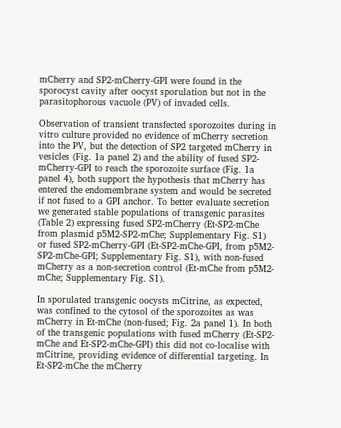mCherry and SP2-mCherry-GPI were found in the sporocyst cavity after oocyst sporulation but not in the parasitophorous vacuole (PV) of invaded cells.

Observation of transient transfected sporozoites during in vitro culture provided no evidence of mCherry secretion into the PV, but the detection of SP2 targeted mCherry in vesicles (Fig. 1a panel 2) and the ability of fused SP2-mCherry-GPI to reach the sporozoite surface (Fig. 1a panel 4), both support the hypothesis that mCherry has entered the endomembrane system and would be secreted if not fused to a GPI anchor. To better evaluate secretion we generated stable populations of transgenic parasites (Table 2) expressing fused SP2-mCherry (Et-SP2-mChe from plasmid p5M2-SP2-mChe; Supplementary Fig. S1) or fused SP2-mCherry-GPI (Et-SP2-mChe-GPI, from p5M2-SP2-mChe-GPI; Supplementary Fig. S1), with non-fused mCherry as a non-secretion control (Et-mChe from p5M2-mChe; Supplementary Fig. S1).

In sporulated transgenic oocysts mCitrine, as expected, was confined to the cytosol of the sporozoites as was mCherry in Et-mChe (non-fused; Fig. 2a panel 1). In both of the transgenic populations with fused mCherry (Et-SP2-mChe and Et-SP2-mChe-GPI) this did not co-localise with mCitrine, providing evidence of differential targeting. In Et-SP2-mChe the mCherry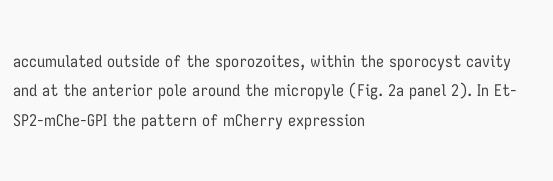accumulated outside of the sporozoites, within the sporocyst cavity and at the anterior pole around the micropyle (Fig. 2a panel 2). In Et-SP2-mChe-GPI the pattern of mCherry expression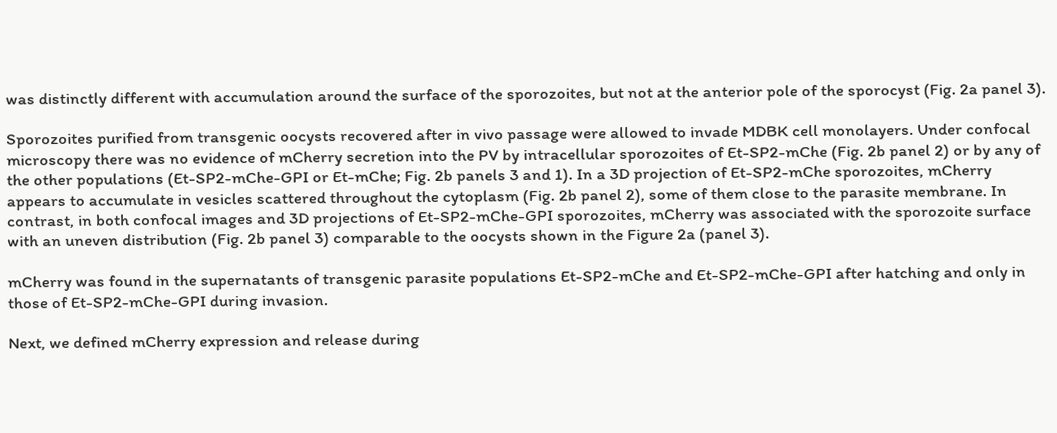was distinctly different with accumulation around the surface of the sporozoites, but not at the anterior pole of the sporocyst (Fig. 2a panel 3).

Sporozoites purified from transgenic oocysts recovered after in vivo passage were allowed to invade MDBK cell monolayers. Under confocal microscopy there was no evidence of mCherry secretion into the PV by intracellular sporozoites of Et-SP2-mChe (Fig. 2b panel 2) or by any of the other populations (Et-SP2-mChe-GPI or Et-mChe; Fig. 2b panels 3 and 1). In a 3D projection of Et-SP2-mChe sporozoites, mCherry appears to accumulate in vesicles scattered throughout the cytoplasm (Fig. 2b panel 2), some of them close to the parasite membrane. In contrast, in both confocal images and 3D projections of Et-SP2-mChe-GPI sporozoites, mCherry was associated with the sporozoite surface with an uneven distribution (Fig. 2b panel 3) comparable to the oocysts shown in the Figure 2a (panel 3).

mCherry was found in the supernatants of transgenic parasite populations Et-SP2-mChe and Et-SP2-mChe-GPI after hatching and only in those of Et-SP2-mChe-GPI during invasion.

Next, we defined mCherry expression and release during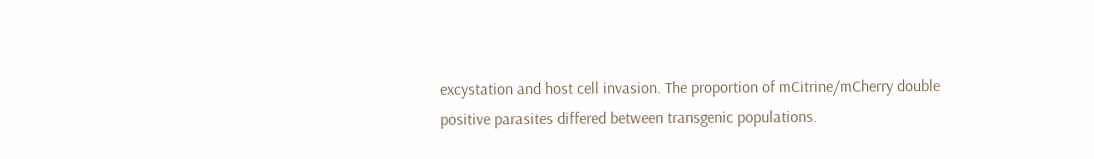excystation and host cell invasion. The proportion of mCitrine/mCherry double positive parasites differed between transgenic populations.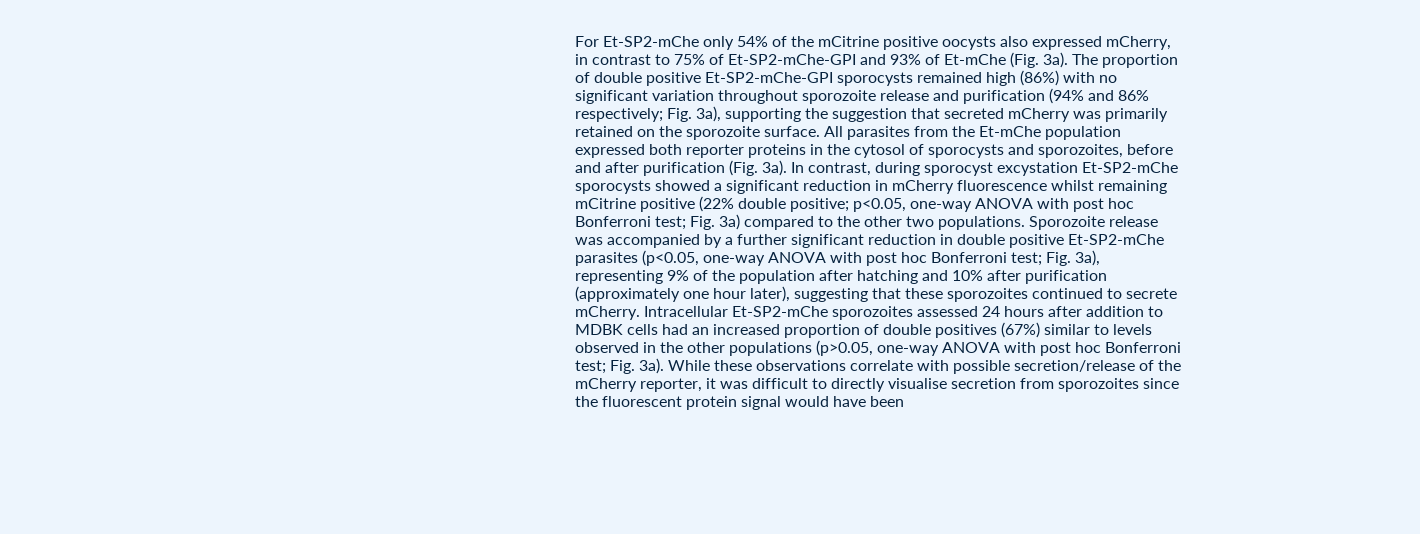For Et-SP2-mChe only 54% of the mCitrine positive oocysts also expressed mCherry, in contrast to 75% of Et-SP2-mChe-GPI and 93% of Et-mChe (Fig. 3a). The proportion of double positive Et-SP2-mChe-GPI sporocysts remained high (86%) with no significant variation throughout sporozoite release and purification (94% and 86% respectively; Fig. 3a), supporting the suggestion that secreted mCherry was primarily retained on the sporozoite surface. All parasites from the Et-mChe population expressed both reporter proteins in the cytosol of sporocysts and sporozoites, before and after purification (Fig. 3a). In contrast, during sporocyst excystation Et-SP2-mChe sporocysts showed a significant reduction in mCherry fluorescence whilst remaining mCitrine positive (22% double positive; p<0.05, one-way ANOVA with post hoc Bonferroni test; Fig. 3a) compared to the other two populations. Sporozoite release was accompanied by a further significant reduction in double positive Et-SP2-mChe parasites (p<0.05, one-way ANOVA with post hoc Bonferroni test; Fig. 3a), representing 9% of the population after hatching and 10% after purification (approximately one hour later), suggesting that these sporozoites continued to secrete mCherry. Intracellular Et-SP2-mChe sporozoites assessed 24 hours after addition to MDBK cells had an increased proportion of double positives (67%) similar to levels observed in the other populations (p>0.05, one-way ANOVA with post hoc Bonferroni test; Fig. 3a). While these observations correlate with possible secretion/release of the mCherry reporter, it was difficult to directly visualise secretion from sporozoites since the fluorescent protein signal would have been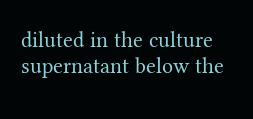diluted in the culture supernatant below the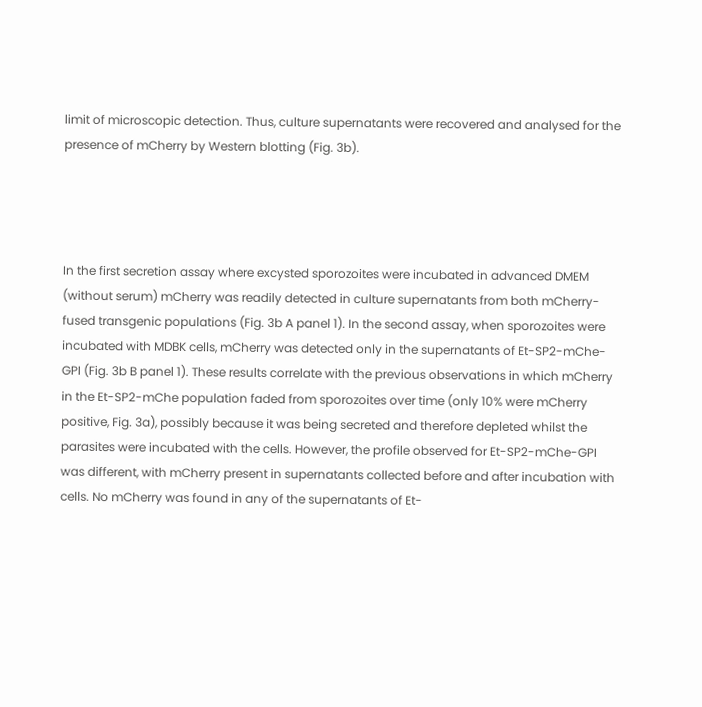limit of microscopic detection. Thus, culture supernatants were recovered and analysed for the presence of mCherry by Western blotting (Fig. 3b).




In the first secretion assay where excysted sporozoites were incubated in advanced DMEM (without serum) mCherry was readily detected in culture supernatants from both mCherry-fused transgenic populations (Fig. 3b A panel 1). In the second assay, when sporozoites were incubated with MDBK cells, mCherry was detected only in the supernatants of Et-SP2-mChe-GPI (Fig. 3b B panel 1). These results correlate with the previous observations in which mCherry in the Et-SP2-mChe population faded from sporozoites over time (only 10% were mCherry positive, Fig. 3a), possibly because it was being secreted and therefore depleted whilst the parasites were incubated with the cells. However, the profile observed for Et-SP2-mChe-GPI was different, with mCherry present in supernatants collected before and after incubation with cells. No mCherry was found in any of the supernatants of Et-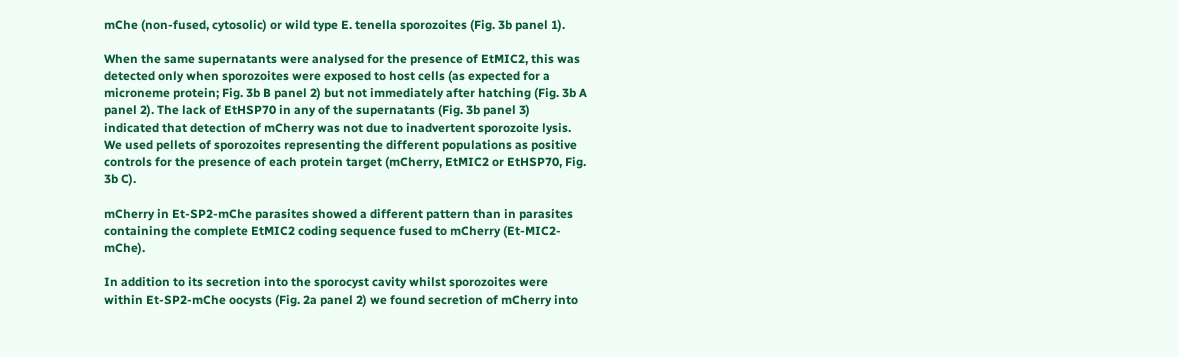mChe (non-fused, cytosolic) or wild type E. tenella sporozoites (Fig. 3b panel 1).

When the same supernatants were analysed for the presence of EtMIC2, this was detected only when sporozoites were exposed to host cells (as expected for a microneme protein; Fig. 3b B panel 2) but not immediately after hatching (Fig. 3b A panel 2). The lack of EtHSP70 in any of the supernatants (Fig. 3b panel 3) indicated that detection of mCherry was not due to inadvertent sporozoite lysis. We used pellets of sporozoites representing the different populations as positive controls for the presence of each protein target (mCherry, EtMIC2 or EtHSP70, Fig. 3b C).

mCherry in Et-SP2-mChe parasites showed a different pattern than in parasites containing the complete EtMIC2 coding sequence fused to mCherry (Et-MIC2-mChe).

In addition to its secretion into the sporocyst cavity whilst sporozoites were within Et-SP2-mChe oocysts (Fig. 2a panel 2) we found secretion of mCherry into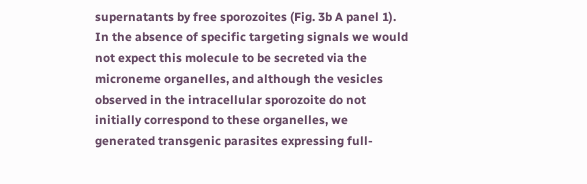supernatants by free sporozoites (Fig. 3b A panel 1). In the absence of specific targeting signals we would not expect this molecule to be secreted via the microneme organelles, and although the vesicles observed in the intracellular sporozoite do not initially correspond to these organelles, we generated transgenic parasites expressing full-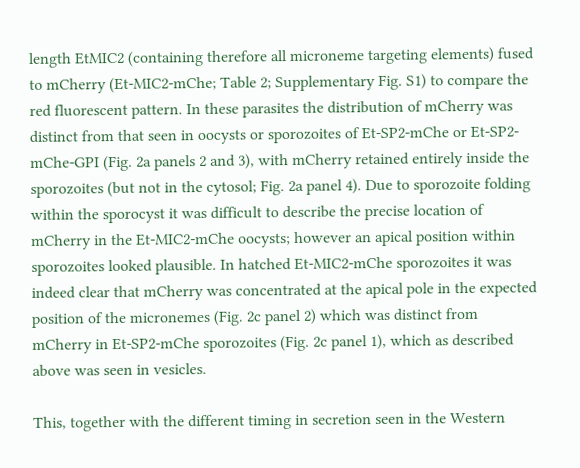length EtMIC2 (containing therefore all microneme targeting elements) fused to mCherry (Et-MIC2-mChe; Table 2; Supplementary Fig. S1) to compare the red fluorescent pattern. In these parasites the distribution of mCherry was distinct from that seen in oocysts or sporozoites of Et-SP2-mChe or Et-SP2-mChe-GPI (Fig. 2a panels 2 and 3), with mCherry retained entirely inside the sporozoites (but not in the cytosol; Fig. 2a panel 4). Due to sporozoite folding within the sporocyst it was difficult to describe the precise location of mCherry in the Et-MIC2-mChe oocysts; however an apical position within sporozoites looked plausible. In hatched Et-MIC2-mChe sporozoites it was indeed clear that mCherry was concentrated at the apical pole in the expected position of the micronemes (Fig. 2c panel 2) which was distinct from mCherry in Et-SP2-mChe sporozoites (Fig. 2c panel 1), which as described above was seen in vesicles.

This, together with the different timing in secretion seen in the Western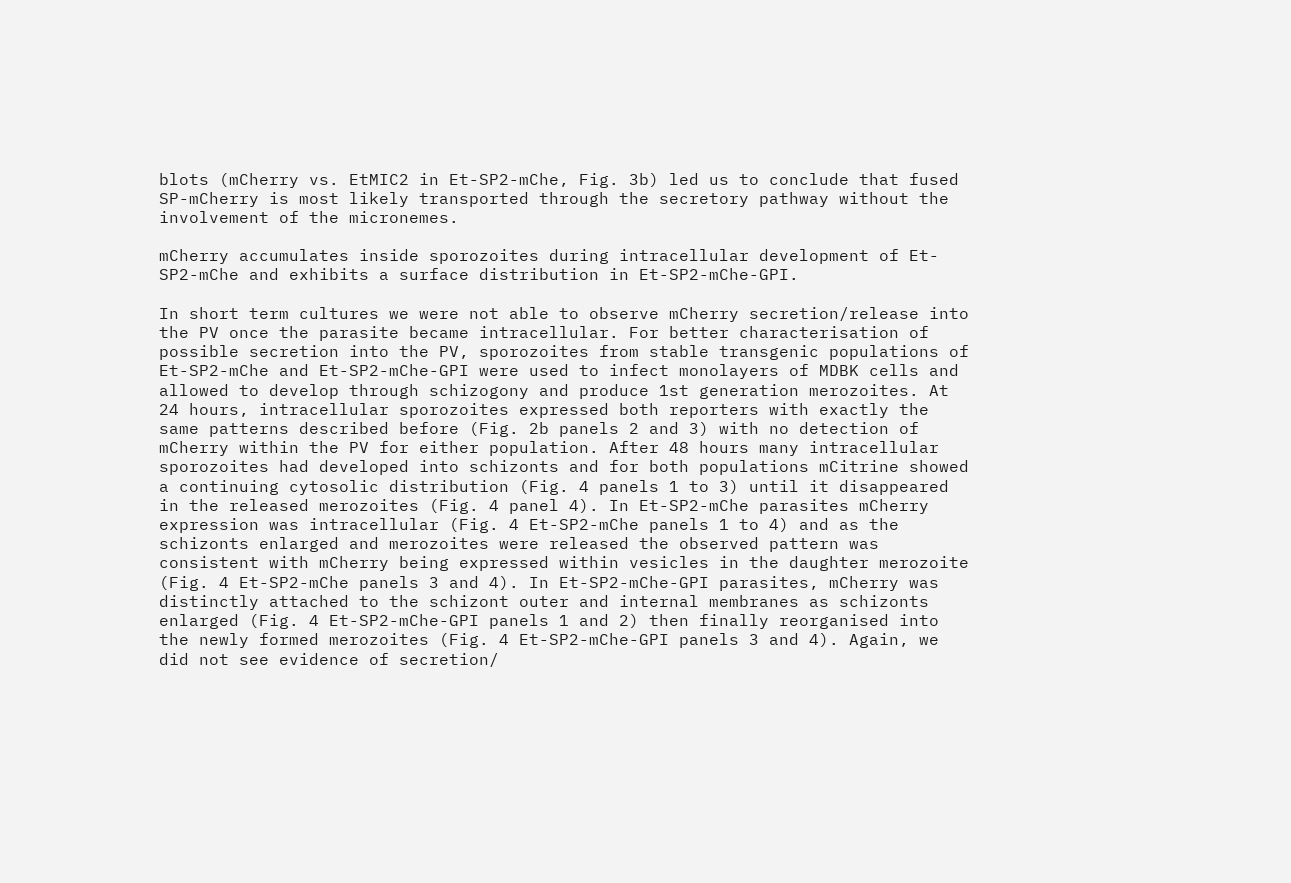blots (mCherry vs. EtMIC2 in Et-SP2-mChe, Fig. 3b) led us to conclude that fused SP-mCherry is most likely transported through the secretory pathway without the involvement of the micronemes.

mCherry accumulates inside sporozoites during intracellular development of Et-SP2-mChe and exhibits a surface distribution in Et-SP2-mChe-GPI.

In short term cultures we were not able to observe mCherry secretion/release into the PV once the parasite became intracellular. For better characterisation of possible secretion into the PV, sporozoites from stable transgenic populations of Et-SP2-mChe and Et-SP2-mChe-GPI were used to infect monolayers of MDBK cells and allowed to develop through schizogony and produce 1st generation merozoites. At 24 hours, intracellular sporozoites expressed both reporters with exactly the same patterns described before (Fig. 2b panels 2 and 3) with no detection of mCherry within the PV for either population. After 48 hours many intracellular sporozoites had developed into schizonts and for both populations mCitrine showed a continuing cytosolic distribution (Fig. 4 panels 1 to 3) until it disappeared in the released merozoites (Fig. 4 panel 4). In Et-SP2-mChe parasites mCherry expression was intracellular (Fig. 4 Et-SP2-mChe panels 1 to 4) and as the schizonts enlarged and merozoites were released the observed pattern was consistent with mCherry being expressed within vesicles in the daughter merozoite (Fig. 4 Et-SP2-mChe panels 3 and 4). In Et-SP2-mChe-GPI parasites, mCherry was distinctly attached to the schizont outer and internal membranes as schizonts enlarged (Fig. 4 Et-SP2-mChe-GPI panels 1 and 2) then finally reorganised into the newly formed merozoites (Fig. 4 Et-SP2-mChe-GPI panels 3 and 4). Again, we did not see evidence of secretion/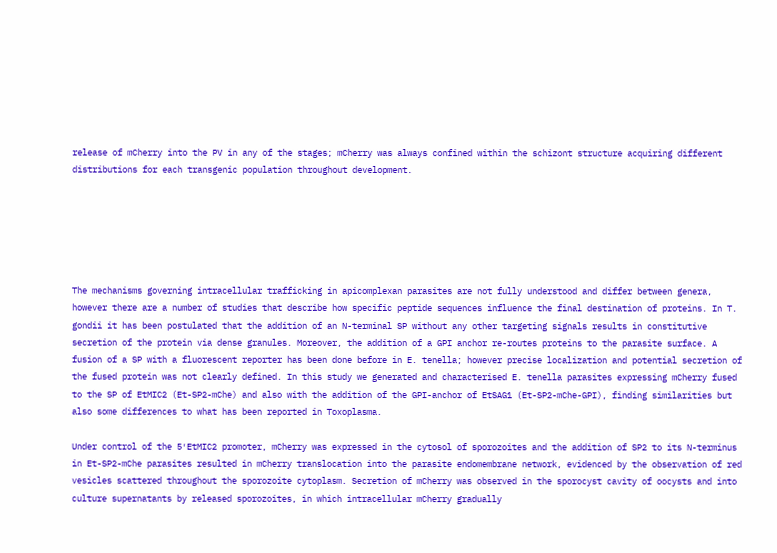release of mCherry into the PV in any of the stages; mCherry was always confined within the schizont structure acquiring different distributions for each transgenic population throughout development.






The mechanisms governing intracellular trafficking in apicomplexan parasites are not fully understood and differ between genera, however there are a number of studies that describe how specific peptide sequences influence the final destination of proteins. In T. gondii it has been postulated that the addition of an N-terminal SP without any other targeting signals results in constitutive secretion of the protein via dense granules. Moreover, the addition of a GPI anchor re-routes proteins to the parasite surface. A fusion of a SP with a fluorescent reporter has been done before in E. tenella; however precise localization and potential secretion of the fused protein was not clearly defined. In this study we generated and characterised E. tenella parasites expressing mCherry fused to the SP of EtMIC2 (Et-SP2-mChe) and also with the addition of the GPI-anchor of EtSAG1 (Et-SP2-mChe-GPI), finding similarities but also some differences to what has been reported in Toxoplasma.

Under control of the 5′EtMIC2 promoter, mCherry was expressed in the cytosol of sporozoites and the addition of SP2 to its N-terminus in Et-SP2-mChe parasites resulted in mCherry translocation into the parasite endomembrane network, evidenced by the observation of red vesicles scattered throughout the sporozoite cytoplasm. Secretion of mCherry was observed in the sporocyst cavity of oocysts and into culture supernatants by released sporozoites, in which intracellular mCherry gradually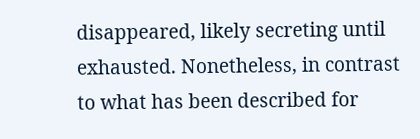disappeared, likely secreting until exhausted. Nonetheless, in contrast to what has been described for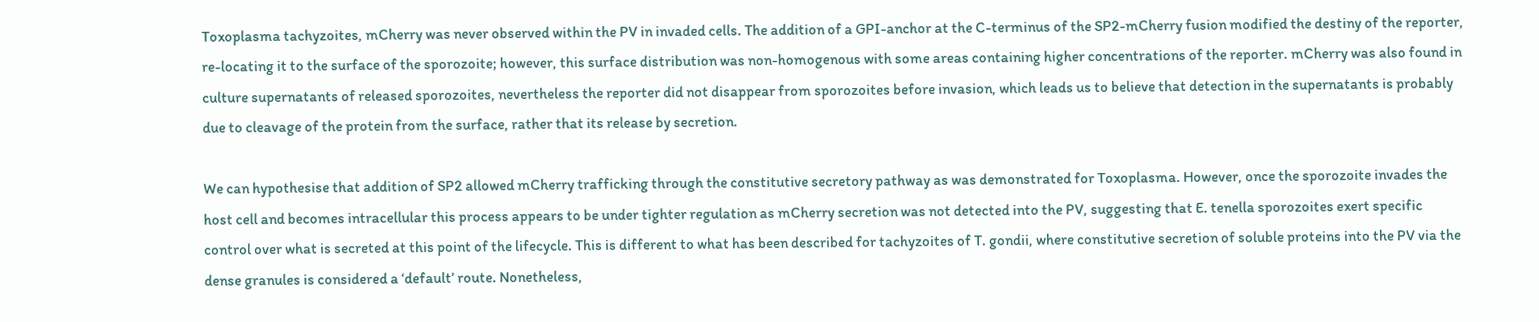Toxoplasma tachyzoites, mCherry was never observed within the PV in invaded cells. The addition of a GPI-anchor at the C-terminus of the SP2-mCherry fusion modified the destiny of the reporter, re-locating it to the surface of the sporozoite; however, this surface distribution was non-homogenous with some areas containing higher concentrations of the reporter. mCherry was also found in culture supernatants of released sporozoites, nevertheless the reporter did not disappear from sporozoites before invasion, which leads us to believe that detection in the supernatants is probably due to cleavage of the protein from the surface, rather that its release by secretion.

We can hypothesise that addition of SP2 allowed mCherry trafficking through the constitutive secretory pathway as was demonstrated for Toxoplasma. However, once the sporozoite invades the host cell and becomes intracellular this process appears to be under tighter regulation as mCherry secretion was not detected into the PV, suggesting that E. tenella sporozoites exert specific control over what is secreted at this point of the lifecycle. This is different to what has been described for tachyzoites of T. gondii, where constitutive secretion of soluble proteins into the PV via the dense granules is considered a ‘default’ route. Nonetheless,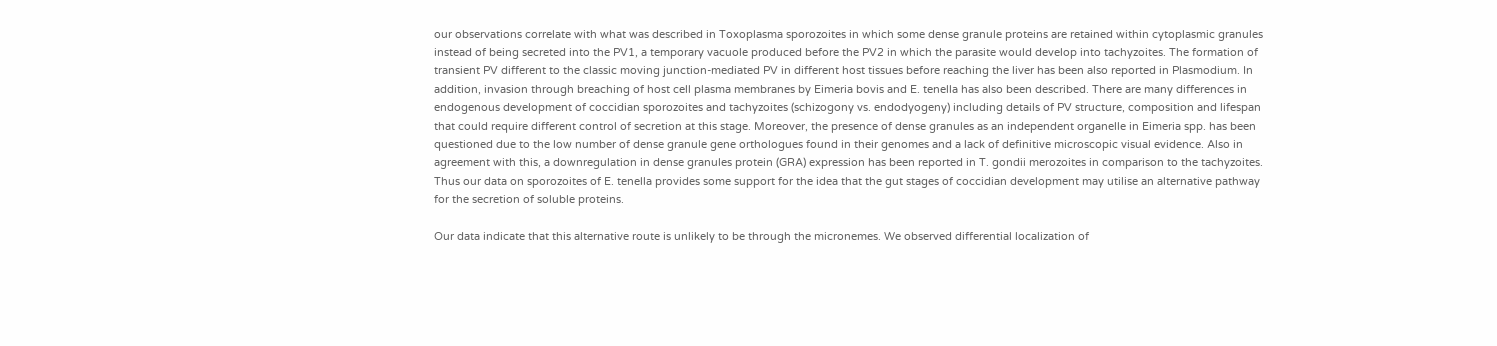our observations correlate with what was described in Toxoplasma sporozoites in which some dense granule proteins are retained within cytoplasmic granules instead of being secreted into the PV1, a temporary vacuole produced before the PV2 in which the parasite would develop into tachyzoites. The formation of transient PV different to the classic moving junction-mediated PV in different host tissues before reaching the liver has been also reported in Plasmodium. In addition, invasion through breaching of host cell plasma membranes by Eimeria bovis and E. tenella has also been described. There are many differences in endogenous development of coccidian sporozoites and tachyzoites (schizogony vs. endodyogeny) including details of PV structure, composition and lifespan that could require different control of secretion at this stage. Moreover, the presence of dense granules as an independent organelle in Eimeria spp. has been questioned due to the low number of dense granule gene orthologues found in their genomes and a lack of definitive microscopic visual evidence. Also in agreement with this, a downregulation in dense granules protein (GRA) expression has been reported in T. gondii merozoites in comparison to the tachyzoites. Thus our data on sporozoites of E. tenella provides some support for the idea that the gut stages of coccidian development may utilise an alternative pathway for the secretion of soluble proteins.

Our data indicate that this alternative route is unlikely to be through the micronemes. We observed differential localization of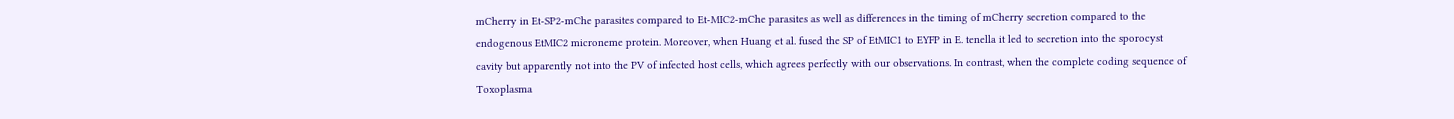mCherry in Et-SP2-mChe parasites compared to Et-MIC2-mChe parasites as well as differences in the timing of mCherry secretion compared to the endogenous EtMIC2 microneme protein. Moreover, when Huang et al. fused the SP of EtMIC1 to EYFP in E. tenella it led to secretion into the sporocyst cavity but apparently not into the PV of infected host cells, which agrees perfectly with our observations. In contrast, when the complete coding sequence of Toxoplasma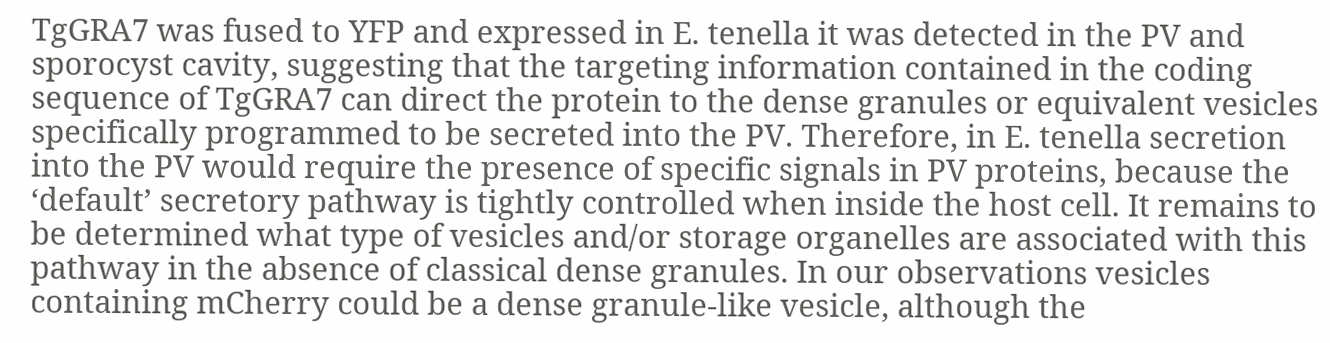TgGRA7 was fused to YFP and expressed in E. tenella it was detected in the PV and sporocyst cavity, suggesting that the targeting information contained in the coding sequence of TgGRA7 can direct the protein to the dense granules or equivalent vesicles specifically programmed to be secreted into the PV. Therefore, in E. tenella secretion into the PV would require the presence of specific signals in PV proteins, because the ‘default’ secretory pathway is tightly controlled when inside the host cell. It remains to be determined what type of vesicles and/or storage organelles are associated with this pathway in the absence of classical dense granules. In our observations vesicles containing mCherry could be a dense granule-like vesicle, although the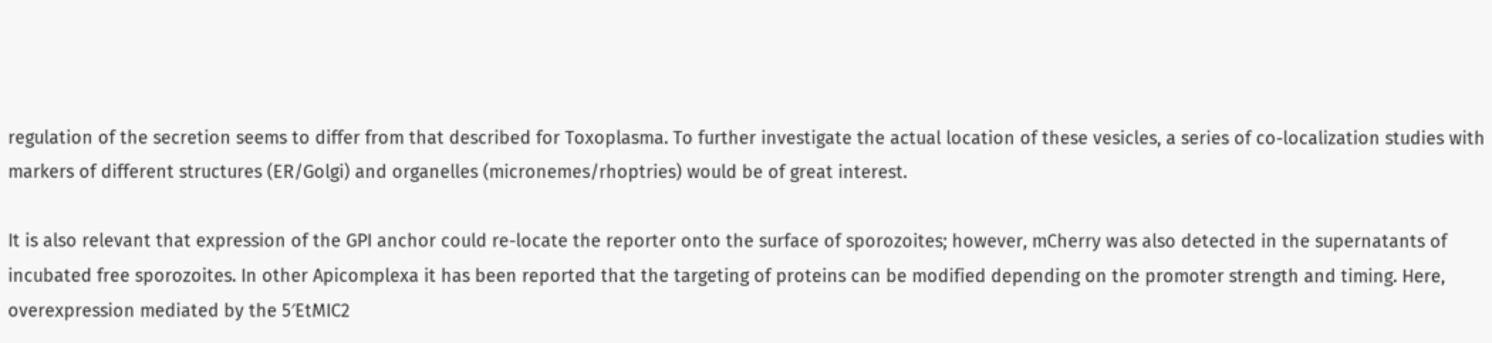regulation of the secretion seems to differ from that described for Toxoplasma. To further investigate the actual location of these vesicles, a series of co-localization studies with markers of different structures (ER/Golgi) and organelles (micronemes/rhoptries) would be of great interest.

It is also relevant that expression of the GPI anchor could re-locate the reporter onto the surface of sporozoites; however, mCherry was also detected in the supernatants of incubated free sporozoites. In other Apicomplexa it has been reported that the targeting of proteins can be modified depending on the promoter strength and timing. Here, overexpression mediated by the 5′EtMIC2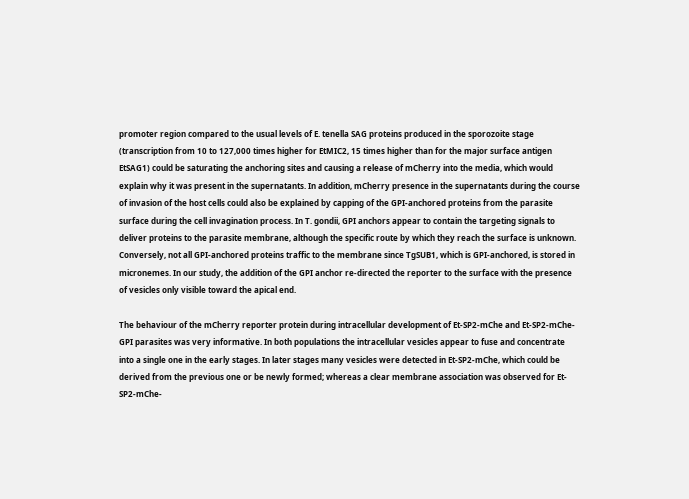promoter region compared to the usual levels of E. tenella SAG proteins produced in the sporozoite stage (transcription from 10 to 127,000 times higher for EtMIC2, 15 times higher than for the major surface antigen EtSAG1) could be saturating the anchoring sites and causing a release of mCherry into the media, which would explain why it was present in the supernatants. In addition, mCherry presence in the supernatants during the course of invasion of the host cells could also be explained by capping of the GPI-anchored proteins from the parasite surface during the cell invagination process. In T. gondii, GPI anchors appear to contain the targeting signals to deliver proteins to the parasite membrane, although the specific route by which they reach the surface is unknown. Conversely, not all GPI-anchored proteins traffic to the membrane since TgSUB1, which is GPI-anchored, is stored in micronemes. In our study, the addition of the GPI anchor re-directed the reporter to the surface with the presence of vesicles only visible toward the apical end.

The behaviour of the mCherry reporter protein during intracellular development of Et-SP2-mChe and Et-SP2-mChe-GPI parasites was very informative. In both populations the intracellular vesicles appear to fuse and concentrate into a single one in the early stages. In later stages many vesicles were detected in Et-SP2-mChe, which could be derived from the previous one or be newly formed; whereas a clear membrane association was observed for Et-SP2-mChe-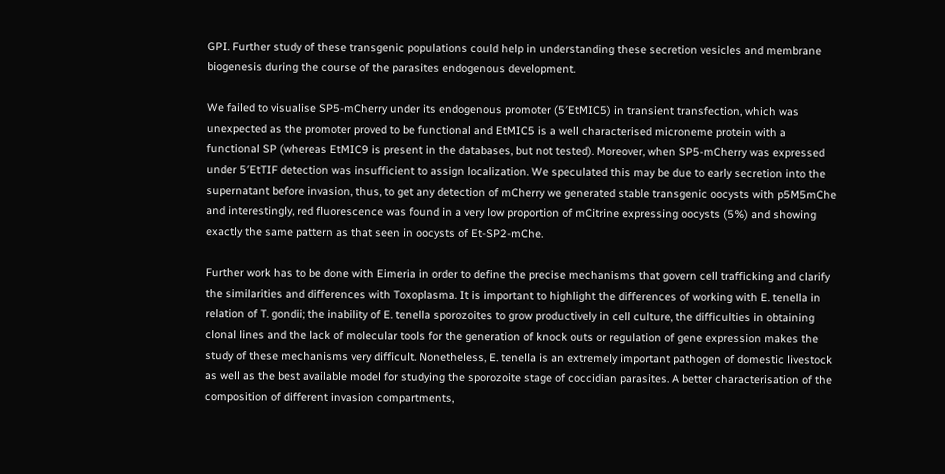GPI. Further study of these transgenic populations could help in understanding these secretion vesicles and membrane biogenesis during the course of the parasites endogenous development.

We failed to visualise SP5-mCherry under its endogenous promoter (5′EtMIC5) in transient transfection, which was unexpected as the promoter proved to be functional and EtMIC5 is a well characterised microneme protein with a functional SP (whereas EtMIC9 is present in the databases, but not tested). Moreover, when SP5-mCherry was expressed under 5′EtTIF detection was insufficient to assign localization. We speculated this may be due to early secretion into the supernatant before invasion, thus, to get any detection of mCherry we generated stable transgenic oocysts with p5M5mChe and interestingly, red fluorescence was found in a very low proportion of mCitrine expressing oocysts (5%) and showing exactly the same pattern as that seen in oocysts of Et-SP2-mChe.

Further work has to be done with Eimeria in order to define the precise mechanisms that govern cell trafficking and clarify the similarities and differences with Toxoplasma. It is important to highlight the differences of working with E. tenella in relation of T. gondii; the inability of E. tenella sporozoites to grow productively in cell culture, the difficulties in obtaining clonal lines and the lack of molecular tools for the generation of knock outs or regulation of gene expression makes the study of these mechanisms very difficult. Nonetheless, E. tenella is an extremely important pathogen of domestic livestock as well as the best available model for studying the sporozoite stage of coccidian parasites. A better characterisation of the composition of different invasion compartments,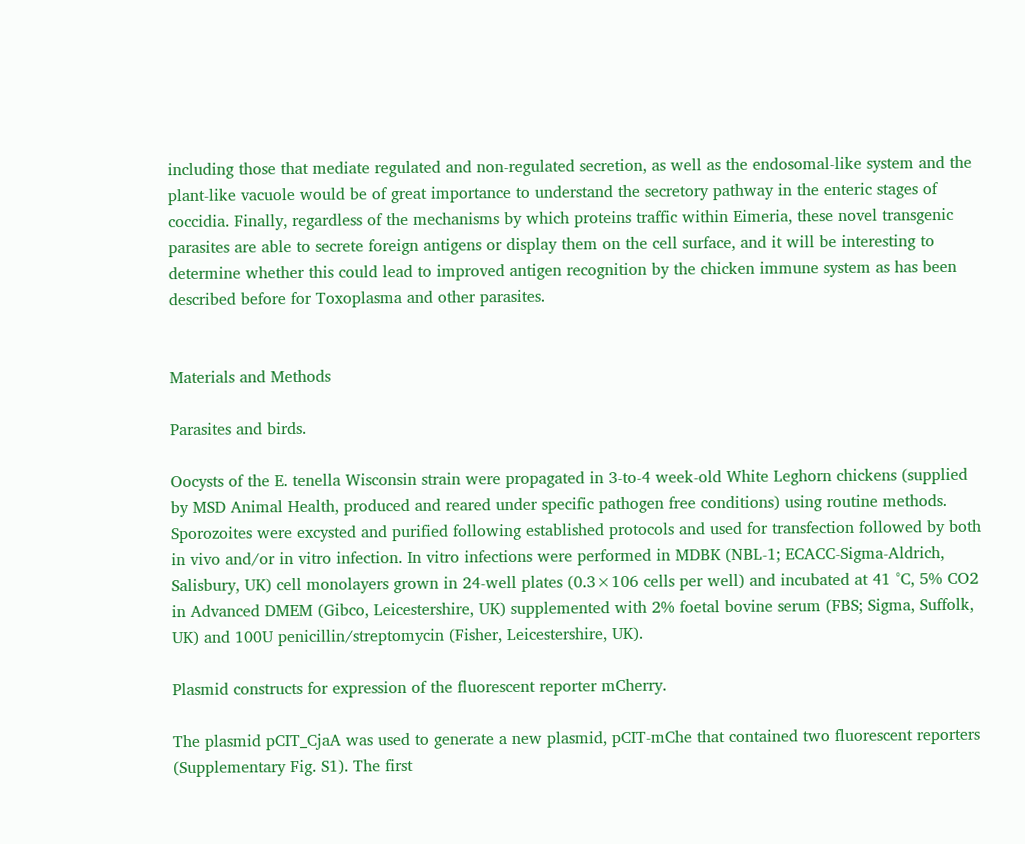including those that mediate regulated and non-regulated secretion, as well as the endosomal-like system and the plant-like vacuole would be of great importance to understand the secretory pathway in the enteric stages of coccidia. Finally, regardless of the mechanisms by which proteins traffic within Eimeria, these novel transgenic parasites are able to secrete foreign antigens or display them on the cell surface, and it will be interesting to determine whether this could lead to improved antigen recognition by the chicken immune system as has been described before for Toxoplasma and other parasites.


Materials and Methods

Parasites and birds.

Oocysts of the E. tenella Wisconsin strain were propagated in 3-to-4 week-old White Leghorn chickens (supplied by MSD Animal Health, produced and reared under specific pathogen free conditions) using routine methods. Sporozoites were excysted and purified following established protocols and used for transfection followed by both in vivo and/or in vitro infection. In vitro infections were performed in MDBK (NBL-1; ECACC-Sigma-Aldrich, Salisbury, UK) cell monolayers grown in 24-well plates (0.3×106 cells per well) and incubated at 41 °C, 5% CO2 in Advanced DMEM (Gibco, Leicestershire, UK) supplemented with 2% foetal bovine serum (FBS; Sigma, Suffolk, UK) and 100U penicillin/streptomycin (Fisher, Leicestershire, UK).

Plasmid constructs for expression of the fluorescent reporter mCherry.

The plasmid pCIT_CjaA was used to generate a new plasmid, pCIT-mChe that contained two fluorescent reporters (Supplementary Fig. S1). The first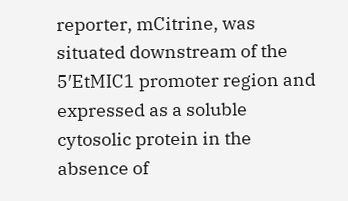reporter, mCitrine, was situated downstream of the 5′EtMIC1 promoter region and expressed as a soluble cytosolic protein in the absence of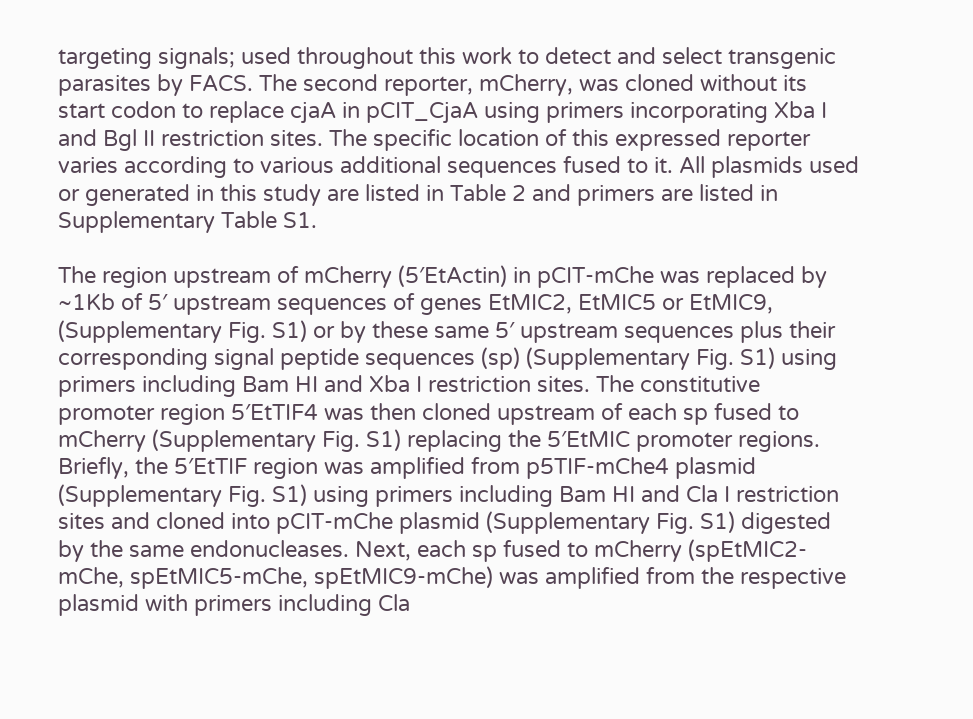targeting signals; used throughout this work to detect and select transgenic parasites by FACS. The second reporter, mCherry, was cloned without its start codon to replace cjaA in pCIT_CjaA using primers incorporating Xba I and Bgl II restriction sites. The specific location of this expressed reporter varies according to various additional sequences fused to it. All plasmids used or generated in this study are listed in Table 2 and primers are listed in Supplementary Table S1.

The region upstream of mCherry (5′EtActin) in pCIT-mChe was replaced by ~1Kb of 5′ upstream sequences of genes EtMIC2, EtMIC5 or EtMIC9, (Supplementary Fig. S1) or by these same 5′ upstream sequences plus their corresponding signal peptide sequences (sp) (Supplementary Fig. S1) using primers including Bam HI and Xba I restriction sites. The constitutive promoter region 5′EtTIF4 was then cloned upstream of each sp fused to mCherry (Supplementary Fig. S1) replacing the 5′EtMIC promoter regions. Briefly, the 5′EtTIF region was amplified from p5TIF-mChe4 plasmid (Supplementary Fig. S1) using primers including Bam HI and Cla I restriction sites and cloned into pCIT-mChe plasmid (Supplementary Fig. S1) digested by the same endonucleases. Next, each sp fused to mCherry (spEtMIC2-mChe, spEtMIC5-mChe, spEtMIC9-mChe) was amplified from the respective plasmid with primers including Cla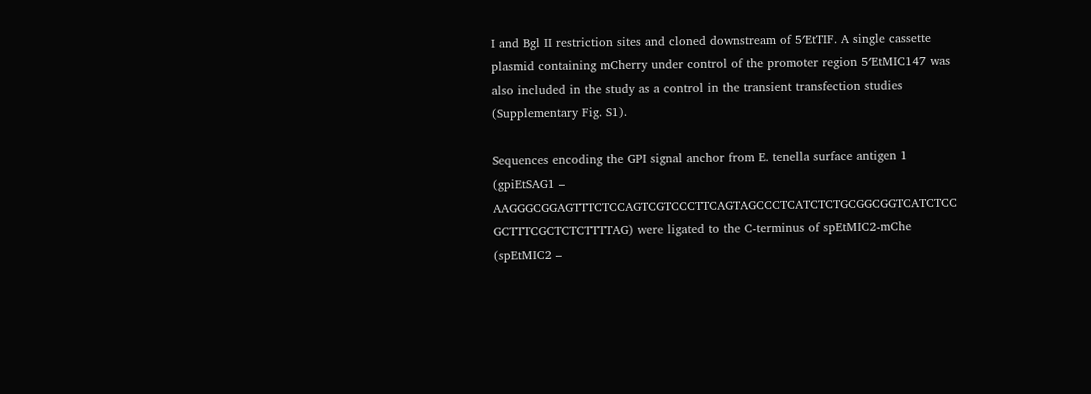I and Bgl II restriction sites and cloned downstream of 5′EtTIF. A single cassette plasmid containing mCherry under control of the promoter region 5′EtMIC147 was also included in the study as a control in the transient transfection studies (Supplementary Fig. S1).

Sequences encoding the GPI signal anchor from E. tenella surface antigen 1 (gpiEtSAG1 – AAGGGCGGAGTTTCTCCAGTCGTCCCTTCAGTAGCCCTCATCTCTGCGGCGGTCATCTCC GCTTTCGCTCTCTTTTAG) were ligated to the C-terminus of spEtMIC2-mChe (spEtMIC2 –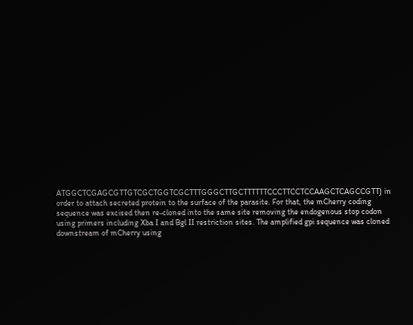ATGGCTCGAGCGTTGTCGCTGGTCGCTTTGGGCTTGCTTTTTTCCCTTCCTCCAAGCTCAGCCGTT) in order to attach secreted protein to the surface of the parasite. For that, the mCherry coding sequence was excised then re-cloned into the same site removing the endogenous stop codon using primers including Xba I and Bgl II restriction sites. The amplified gpi sequence was cloned downstream of mCherry using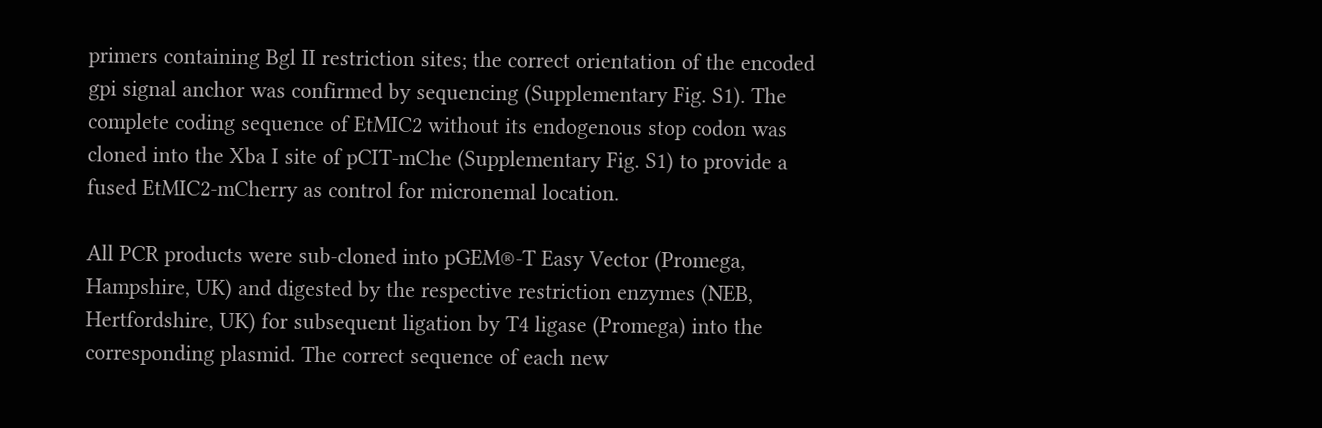primers containing Bgl II restriction sites; the correct orientation of the encoded gpi signal anchor was confirmed by sequencing (Supplementary Fig. S1). The complete coding sequence of EtMIC2 without its endogenous stop codon was cloned into the Xba I site of pCIT-mChe (Supplementary Fig. S1) to provide a fused EtMIC2-mCherry as control for micronemal location.

All PCR products were sub-cloned into pGEM®-T Easy Vector (Promega, Hampshire, UK) and digested by the respective restriction enzymes (NEB, Hertfordshire, UK) for subsequent ligation by T4 ligase (Promega) into the corresponding plasmid. The correct sequence of each new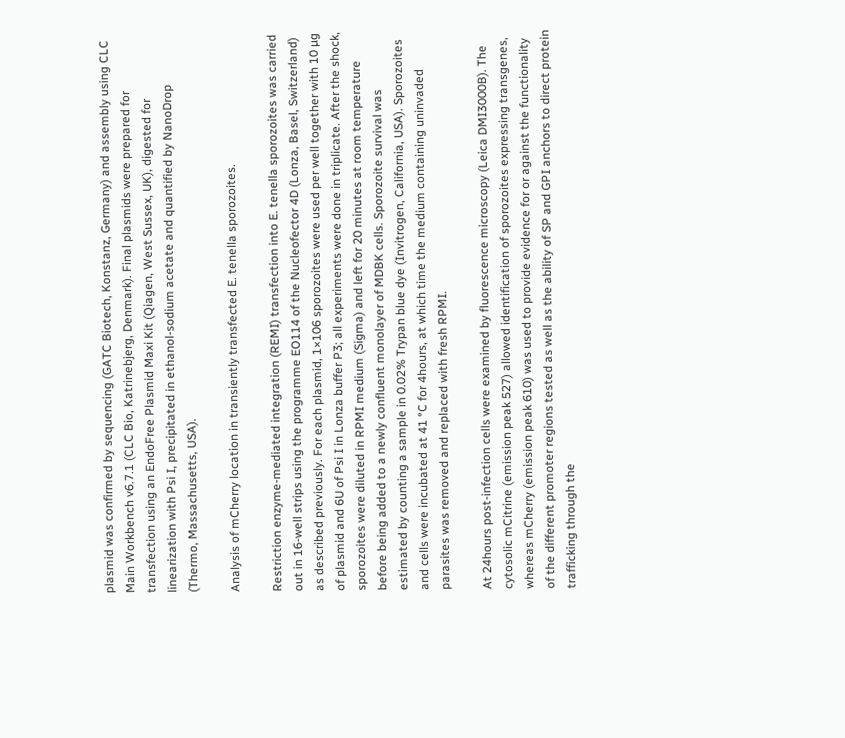plasmid was confirmed by sequencing (GATC Biotech, Konstanz, Germany) and assembly using CLC Main Workbench v6.7.1 (CLC Bio, Katrinebjerg, Denmark). Final plasmids were prepared for transfection using an EndoFree Plasmid Maxi Kit (Qiagen, West Sussex, UK), digested for linearization with Psi I, precipitated in ethanol-sodium acetate and quantified by NanoDrop (Thermo, Massachusetts, USA).

Analysis of mCherry location in transiently transfected E. tenella sporozoites.

Restriction enzyme-mediated integration (REMI) transfection into E. tenella sporozoites was carried out in 16-well strips using the programme EO114 of the Nucleofector 4D (Lonza, Basel, Switzerland) as described previously. For each plasmid, 1×106 sporozoites were used per well together with 10 µg of plasmid and 6U of Psi I in Lonza buffer P3; all experiments were done in triplicate. After the shock, sporozoites were diluted in RPMI medium (Sigma) and left for 20 minutes at room temperature before being added to a newly confluent monolayer of MDBK cells. Sporozoite survival was estimated by counting a sample in 0.02% Trypan blue dye (Invitrogen, California, USA). Sporozoites and cells were incubated at 41 °C for 4hours, at which time the medium containing uninvaded parasites was removed and replaced with fresh RPMI.

At 24hours post-infection cells were examined by fluorescence microscopy (Leica DMI3000B). The cytosolic mCitrine (emission peak 527) allowed identification of sporozoites expressing transgenes, whereas mCherry (emission peak 610) was used to provide evidence for or against the functionality of the different promoter regions tested as well as the ability of SP and GPI anchors to direct protein trafficking through the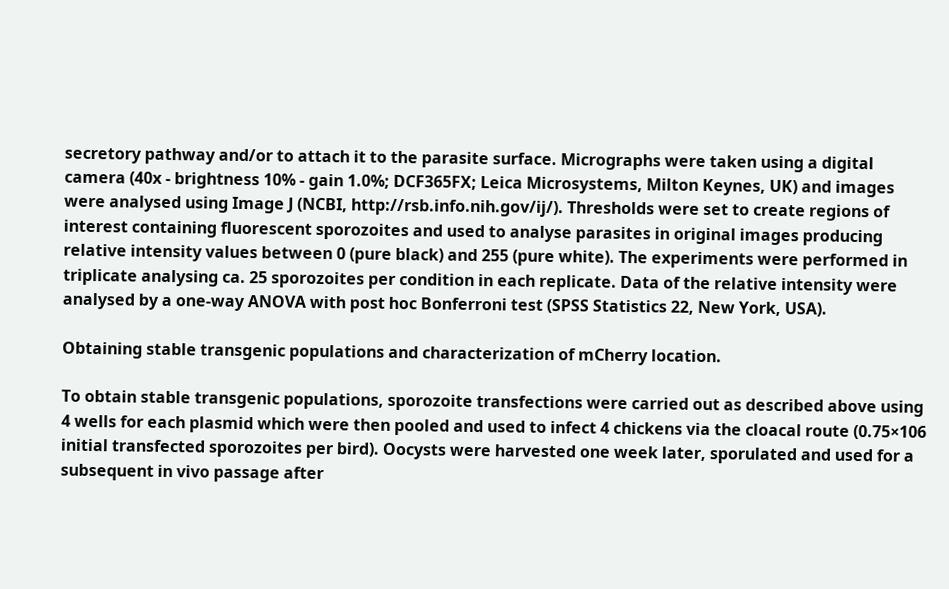secretory pathway and/or to attach it to the parasite surface. Micrographs were taken using a digital camera (40x - brightness 10% - gain 1.0%; DCF365FX; Leica Microsystems, Milton Keynes, UK) and images were analysed using Image J (NCBI, http://rsb.info.nih.gov/ij/). Thresholds were set to create regions of interest containing fluorescent sporozoites and used to analyse parasites in original images producing relative intensity values between 0 (pure black) and 255 (pure white). The experiments were performed in triplicate analysing ca. 25 sporozoites per condition in each replicate. Data of the relative intensity were analysed by a one-way ANOVA with post hoc Bonferroni test (SPSS Statistics 22, New York, USA).

Obtaining stable transgenic populations and characterization of mCherry location.

To obtain stable transgenic populations, sporozoite transfections were carried out as described above using 4 wells for each plasmid which were then pooled and used to infect 4 chickens via the cloacal route (0.75×106 initial transfected sporozoites per bird). Oocysts were harvested one week later, sporulated and used for a subsequent in vivo passage after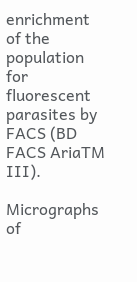enrichment of the population for fluorescent parasites by FACS (BD FACS AriaTM III).

Micrographs of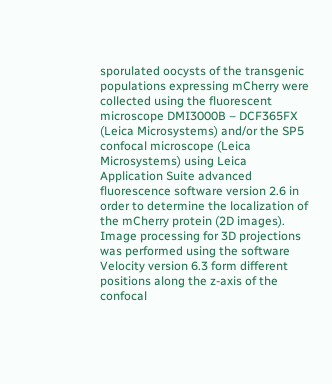sporulated oocysts of the transgenic populations expressing mCherry were collected using the fluorescent microscope DMI3000B – DCF365FX (Leica Microsystems) and/or the SP5 confocal microscope (Leica Microsystems) using Leica Application Suite advanced fluorescence software version 2.6 in order to determine the localization of the mCherry protein (2D images). Image processing for 3D projections was performed using the software Velocity version 6.3 form different positions along the z-axis of the confocal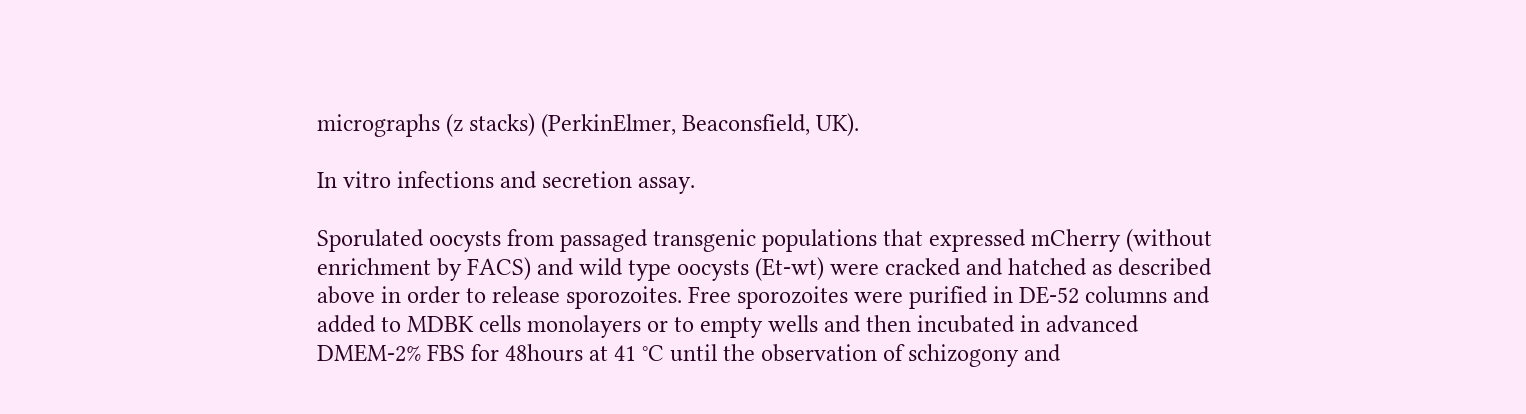micrographs (z stacks) (PerkinElmer, Beaconsfield, UK).

In vitro infections and secretion assay.

Sporulated oocysts from passaged transgenic populations that expressed mCherry (without enrichment by FACS) and wild type oocysts (Et-wt) were cracked and hatched as described above in order to release sporozoites. Free sporozoites were purified in DE-52 columns and added to MDBK cells monolayers or to empty wells and then incubated in advanced DMEM-2% FBS for 48hours at 41 °C until the observation of schizogony and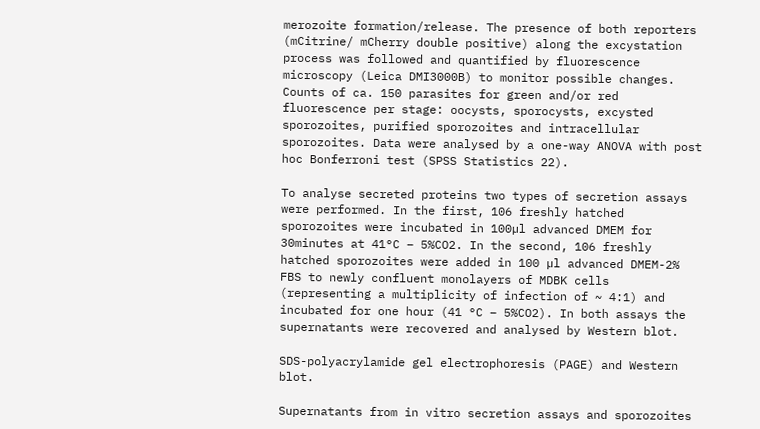merozoite formation/release. The presence of both reporters (mCitrine/ mCherry double positive) along the excystation process was followed and quantified by fluorescence microscopy (Leica DMI3000B) to monitor possible changes. Counts of ca. 150 parasites for green and/or red fluorescence per stage: oocysts, sporocysts, excysted sporozoites, purified sporozoites and intracellular sporozoites. Data were analysed by a one-way ANOVA with post hoc Bonferroni test (SPSS Statistics 22).

To analyse secreted proteins two types of secretion assays were performed. In the first, 106 freshly hatched sporozoites were incubated in 100µl advanced DMEM for 30minutes at 41°C – 5%CO2. In the second, 106 freshly hatched sporozoites were added in 100 µl advanced DMEM-2% FBS to newly confluent monolayers of MDBK cells (representing a multiplicity of infection of ~ 4:1) and incubated for one hour (41 °C – 5%CO2). In both assays the supernatants were recovered and analysed by Western blot.

SDS-polyacrylamide gel electrophoresis (PAGE) and Western blot.

Supernatants from in vitro secretion assays and sporozoites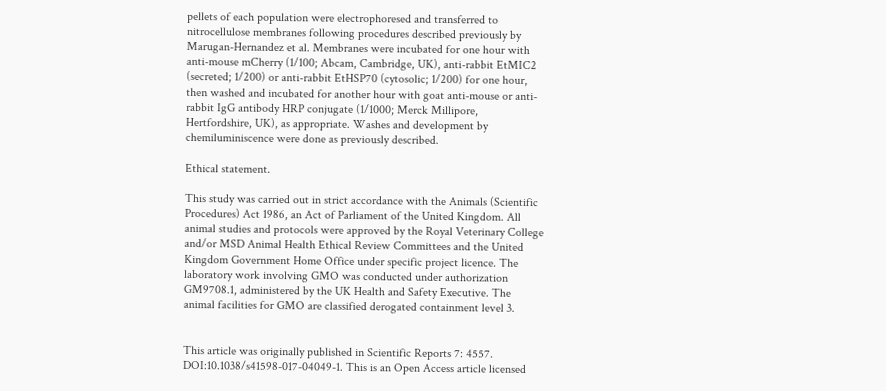pellets of each population were electrophoresed and transferred to nitrocellulose membranes following procedures described previously by Marugan-Hernandez et al. Membranes were incubated for one hour with anti-mouse mCherry (1/100; Abcam, Cambridge, UK), anti-rabbit EtMIC2 (secreted; 1/200) or anti-rabbit EtHSP70 (cytosolic; 1/200) for one hour, then washed and incubated for another hour with goat anti-mouse or anti-rabbit IgG antibody HRP conjugate (1/1000; Merck Millipore, Hertfordshire, UK), as appropriate. Washes and development by chemiluminiscence were done as previously described.

Ethical statement.

This study was carried out in strict accordance with the Animals (Scientific Procedures) Act 1986, an Act of Parliament of the United Kingdom. All animal studies and protocols were approved by the Royal Veterinary College and/or MSD Animal Health Ethical Review Committees and the United Kingdom Government Home Office under specific project licence. The laboratory work involving GMO was conducted under authorization GM9708.1, administered by the UK Health and Safety Executive. The animal facilities for GMO are classified derogated containment level 3.


This article was originally published in Scientific Reports 7: 4557. DOI:10.1038/s41598-017-04049-1. This is an Open Access article licensed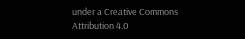under a Creative Commons Attribution 4.0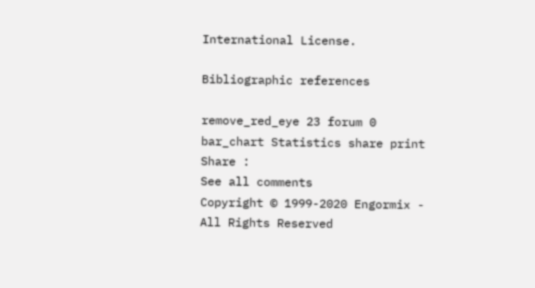International License.

Bibliographic references

remove_red_eye 23 forum 0 bar_chart Statistics share print
Share :
See all comments
Copyright © 1999-2020 Engormix - All Rights Reserved